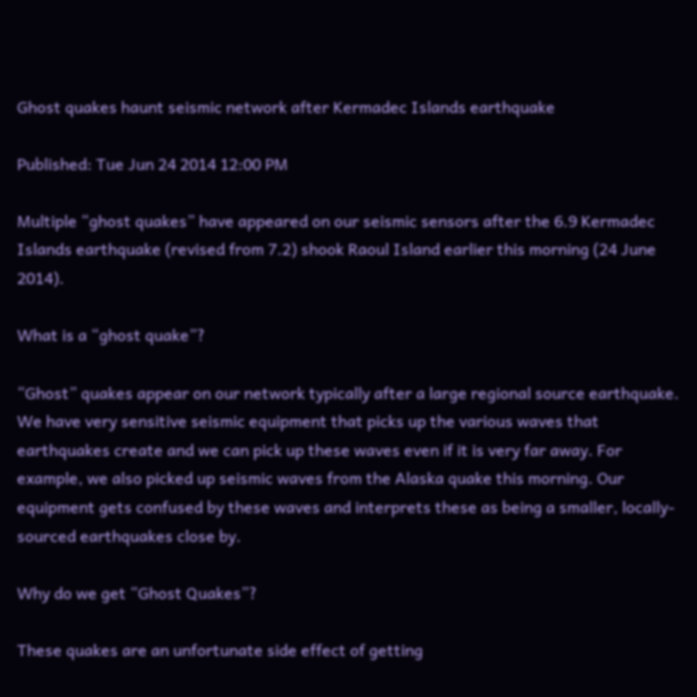Ghost quakes haunt seismic network after Kermadec Islands earthquake

Published: Tue Jun 24 2014 12:00 PM

Multiple “ghost quakes” have appeared on our seismic sensors after the 6.9 Kermadec Islands earthquake (revised from 7.2) shook Raoul Island earlier this morning (24 June 2014).

What is a “ghost quake”?

“Ghost” quakes appear on our network typically after a large regional source earthquake. We have very sensitive seismic equipment that picks up the various waves that earthquakes create and we can pick up these waves even if it is very far away. For example, we also picked up seismic waves from the Alaska quake this morning. Our equipment gets confused by these waves and interprets these as being a smaller, locally-sourced earthquakes close by.

Why do we get “Ghost Quakes”?

These quakes are an unfortunate side effect of getting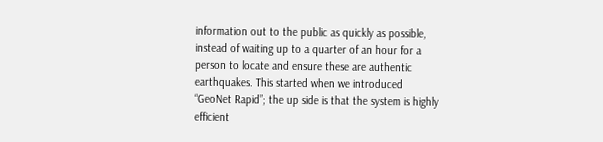information out to the public as quickly as possible, instead of waiting up to a quarter of an hour for a person to locate and ensure these are authentic earthquakes. This started when we introduced “GeoNet Rapid”; the up side is that the system is highly efficient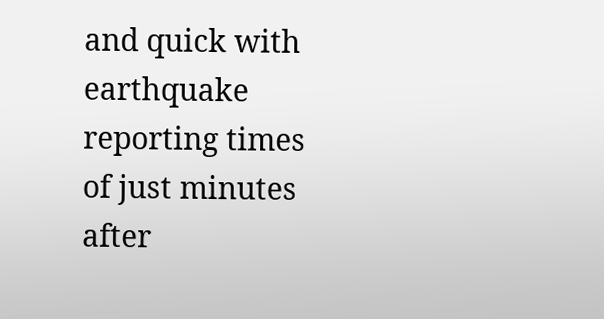and quick with earthquake reporting times of just minutes after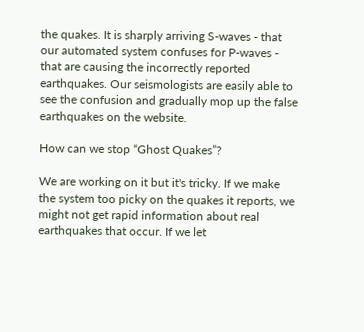the quakes. It is sharply arriving S-waves - that our automated system confuses for P-waves - that are causing the incorrectly reported earthquakes. Our seismologists are easily able to see the confusion and gradually mop up the false earthquakes on the website.

How can we stop “Ghost Quakes”?

We are working on it but it's tricky. If we make the system too picky on the quakes it reports, we might not get rapid information about real earthquakes that occur. If we let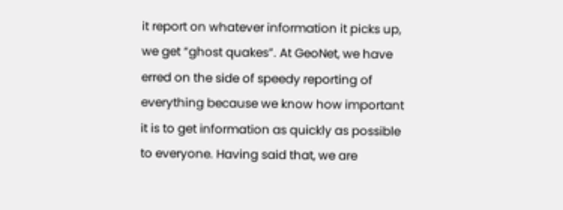it report on whatever information it picks up, we get “ghost quakes”. At GeoNet, we have erred on the side of speedy reporting of everything because we know how important it is to get information as quickly as possible to everyone. Having said that, we are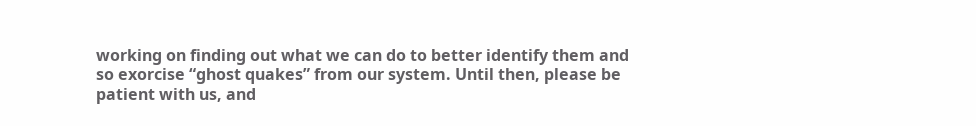working on finding out what we can do to better identify them and so exorcise “ghost quakes” from our system. Until then, please be patient with us, and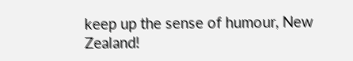keep up the sense of humour, New Zealand!